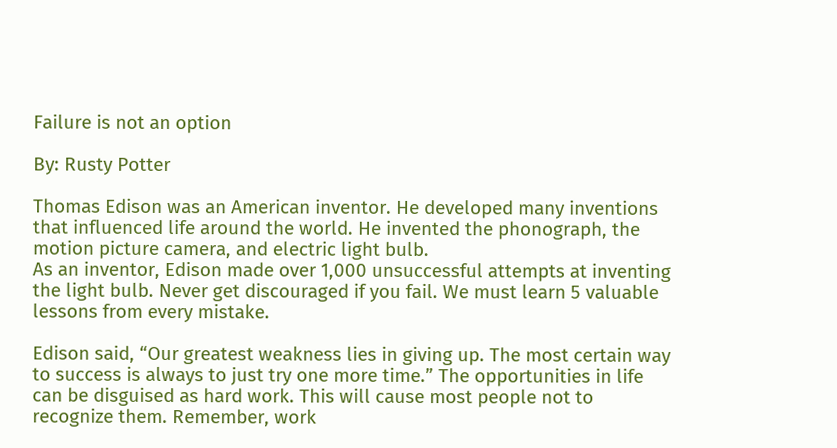Failure is not an option

By: Rusty Potter

Thomas Edison was an American inventor. He developed many inventions that influenced life around the world. He invented the phonograph, the motion picture camera, and electric light bulb.
As an inventor, Edison made over 1,000 unsuccessful attempts at inventing the light bulb. Never get discouraged if you fail. We must learn 5 valuable lessons from every mistake.

Edison said, “Our greatest weakness lies in giving up. The most certain way to success is always to just try one more time.” The opportunities in life can be disguised as hard work. This will cause most people not to recognize them. Remember, work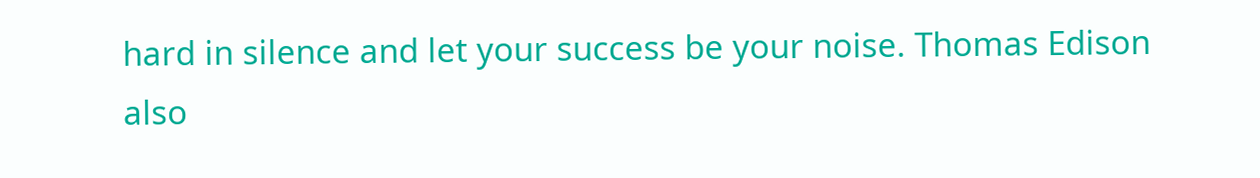hard in silence and let your success be your noise. Thomas Edison also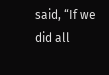said, “If we did all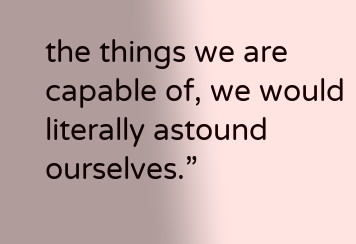the things we are capable of, we would literally astound ourselves.”